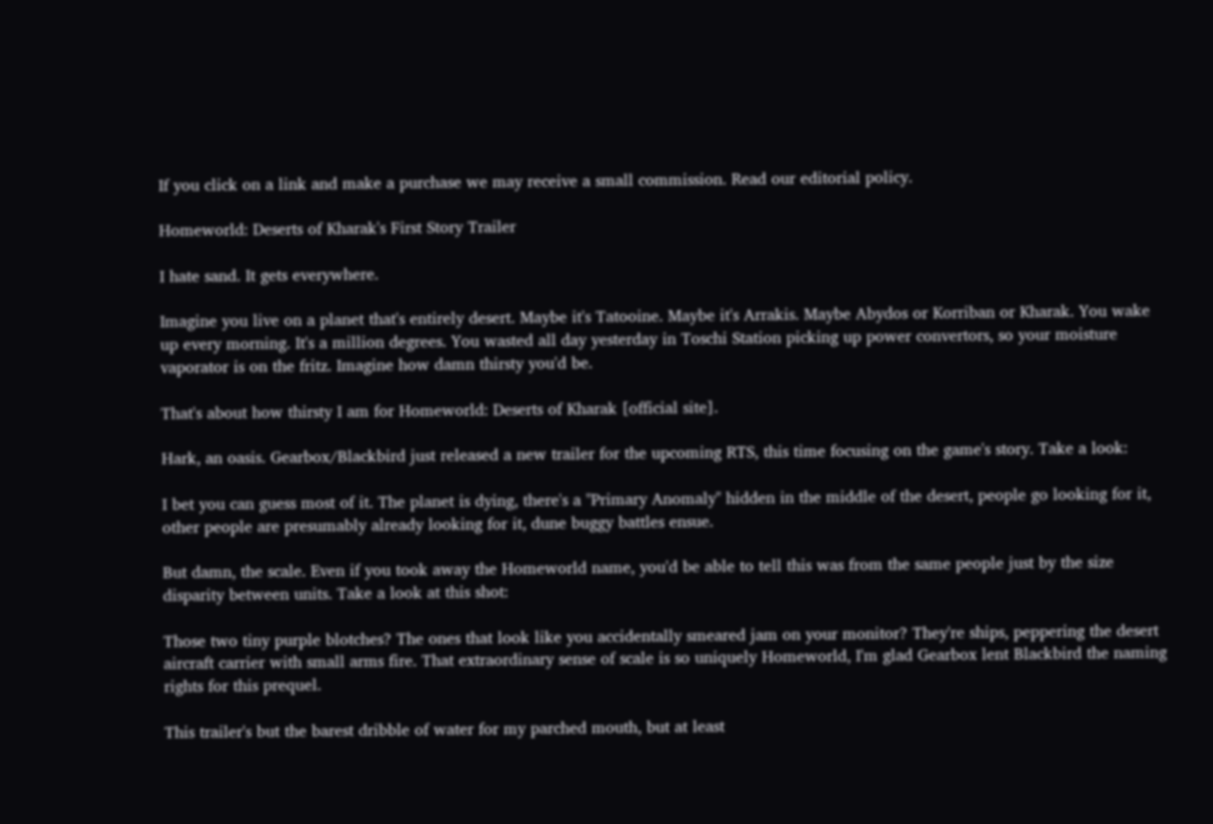If you click on a link and make a purchase we may receive a small commission. Read our editorial policy.

Homeworld: Deserts of Kharak's First Story Trailer

I hate sand. It gets everywhere.

Imagine you live on a planet that's entirely desert. Maybe it's Tatooine. Maybe it's Arrakis. Maybe Abydos or Korriban or Kharak. You wake up every morning. It's a million degrees. You wasted all day yesterday in Toschi Station picking up power convertors, so your moisture vaporator is on the fritz. Imagine how damn thirsty you'd be.

That's about how thirsty I am for Homeworld: Deserts of Kharak [official site].

Hark, an oasis. Gearbox/Blackbird just released a new trailer for the upcoming RTS, this time focusing on the game's story. Take a look:

I bet you can guess most of it. The planet is dying, there's a "Primary Anomaly" hidden in the middle of the desert, people go looking for it, other people are presumably already looking for it, dune buggy battles ensue.

But damn, the scale. Even if you took away the Homeworld name, you'd be able to tell this was from the same people just by the size disparity between units. Take a look at this shot:

Those two tiny purple blotches? The ones that look like you accidentally smeared jam on your monitor? They're ships, peppering the desert aircraft carrier with small arms fire. That extraordinary sense of scale is so uniquely Homeworld, I'm glad Gearbox lent Blackbird the naming rights for this prequel.

This trailer's but the barest dribble of water for my parched mouth, but at least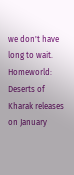we don't have long to wait. Homeworld: Deserts of Kharak releases on January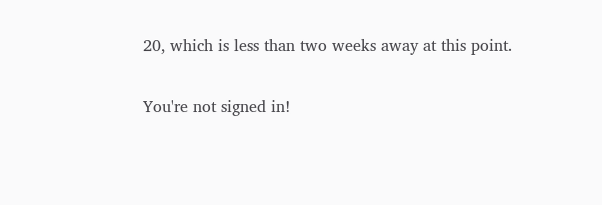20, which is less than two weeks away at this point.

You're not signed in!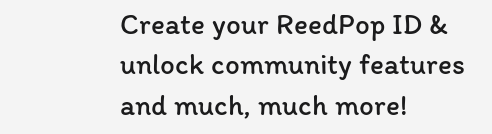Create your ReedPop ID & unlock community features and much, much more!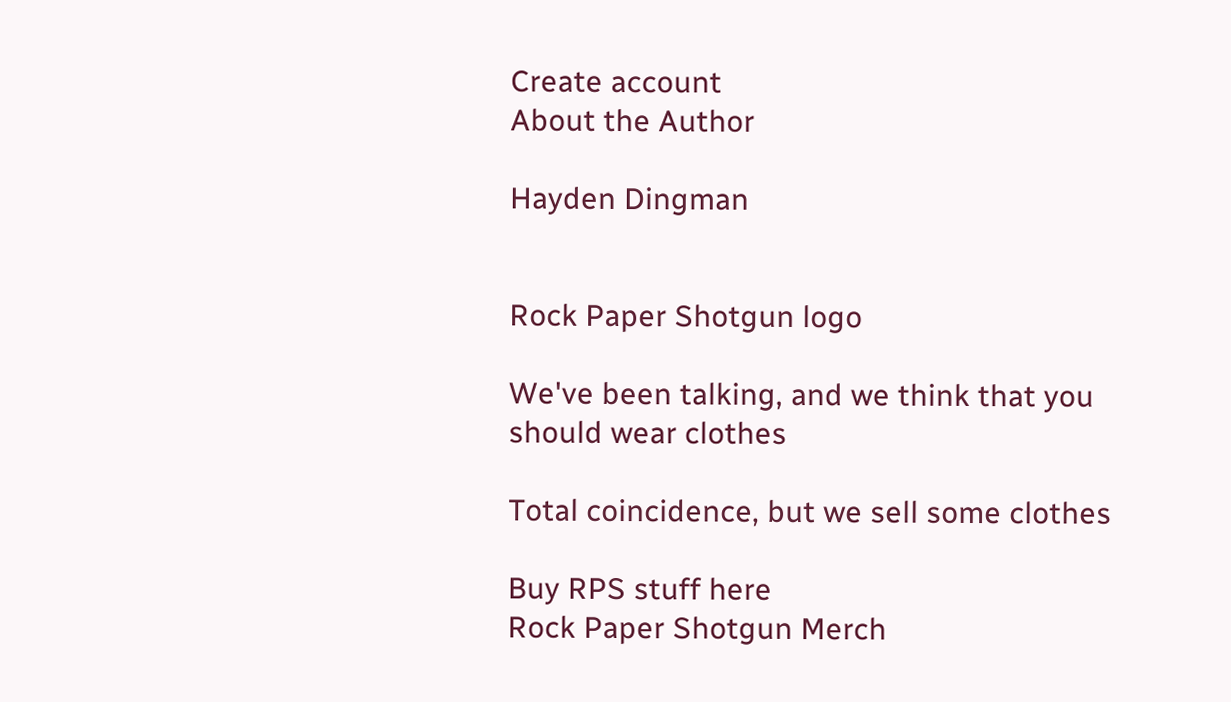Create account
About the Author

Hayden Dingman


Rock Paper Shotgun logo

We've been talking, and we think that you should wear clothes

Total coincidence, but we sell some clothes

Buy RPS stuff here
Rock Paper Shotgun Merch